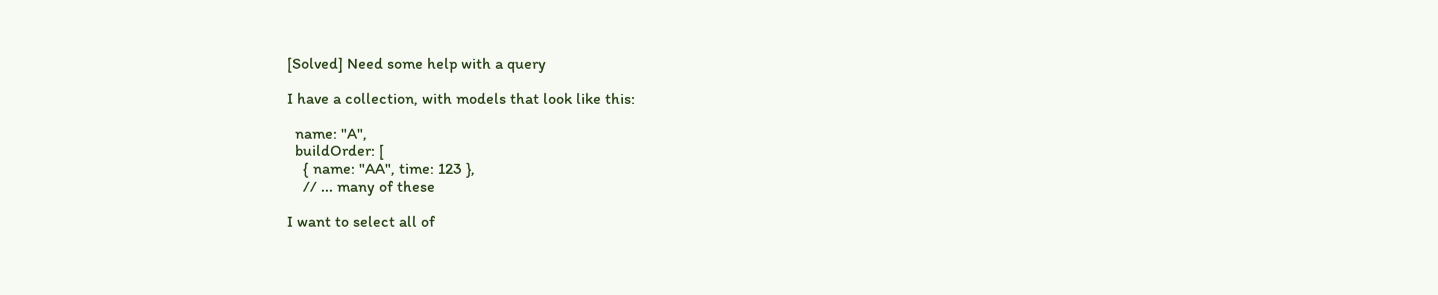[Solved] Need some help with a query

I have a collection, with models that look like this:

  name: "A",
  buildOrder: [
    { name: "AA", time: 123 },
    // ... many of these

I want to select all of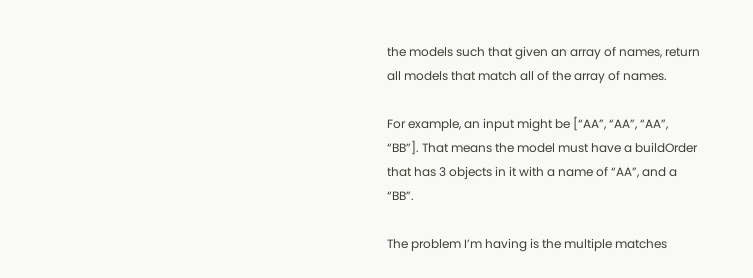the models such that given an array of names, return all models that match all of the array of names.

For example, an input might be [“AA”, “AA”, “AA”, “BB”]. That means the model must have a buildOrder that has 3 objects in it with a name of “AA”, and a “BB”.

The problem I’m having is the multiple matches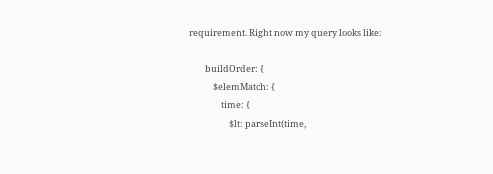requirement. Right now my query looks like:

        buildOrder: {
            $elemMatch: {
                time: {
                    $lt: parseInt(time,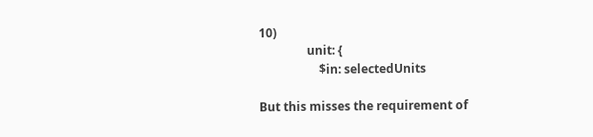10)
                unit: {
                    $in: selectedUnits

But this misses the requirement of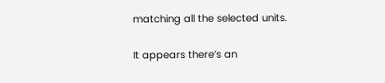matching all the selected units.

It appears there’s an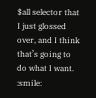$all selector that I just glossed over, and I think that’s going to do what I want. :smile: